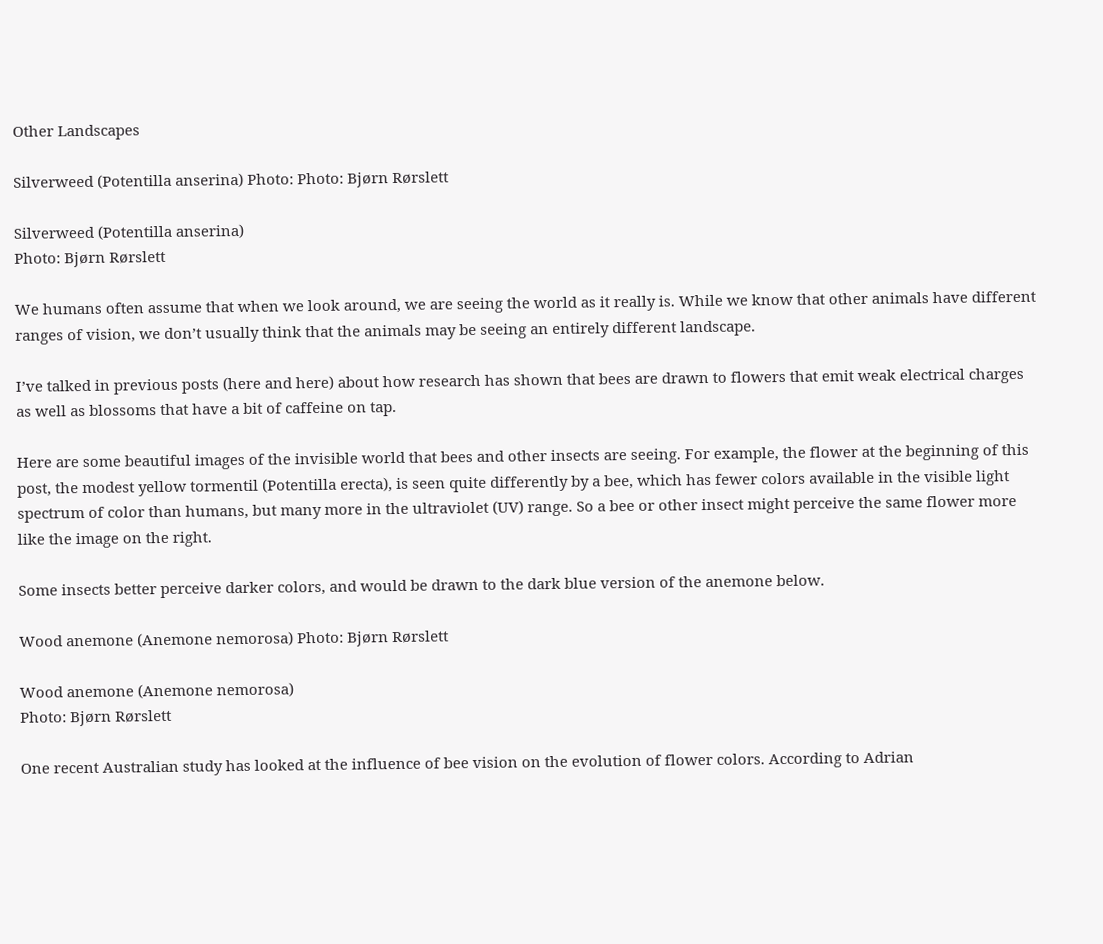Other Landscapes

Silverweed (Potentilla anserina) Photo: Photo: Bjørn Rørslett

Silverweed (Potentilla anserina)
Photo: Bjørn Rørslett

We humans often assume that when we look around, we are seeing the world as it really is. While we know that other animals have different ranges of vision, we don’t usually think that the animals may be seeing an entirely different landscape.

I’ve talked in previous posts (here and here) about how research has shown that bees are drawn to flowers that emit weak electrical charges as well as blossoms that have a bit of caffeine on tap.

Here are some beautiful images of the invisible world that bees and other insects are seeing. For example, the flower at the beginning of this post, the modest yellow tormentil (Potentilla erecta), is seen quite differently by a bee, which has fewer colors available in the visible light spectrum of color than humans, but many more in the ultraviolet (UV) range. So a bee or other insect might perceive the same flower more like the image on the right.

Some insects better perceive darker colors, and would be drawn to the dark blue version of the anemone below.

Wood anemone (Anemone nemorosa) Photo: Bjørn Rørslett

Wood anemone (Anemone nemorosa)
Photo: Bjørn Rørslett

One recent Australian study has looked at the influence of bee vision on the evolution of flower colors. According to Adrian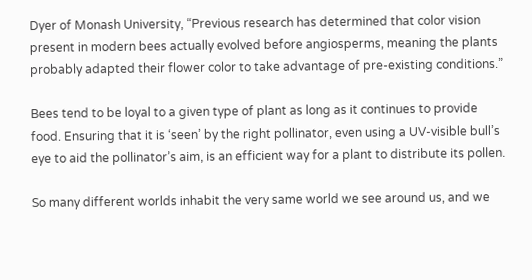Dyer of Monash University, “Previous research has determined that color vision present in modern bees actually evolved before angiosperms, meaning the plants probably adapted their flower color to take advantage of pre-existing conditions.”

Bees tend to be loyal to a given type of plant as long as it continues to provide food. Ensuring that it is ‘seen’ by the right pollinator, even using a UV-visible bull’s eye to aid the pollinator’s aim, is an efficient way for a plant to distribute its pollen.

So many different worlds inhabit the very same world we see around us, and we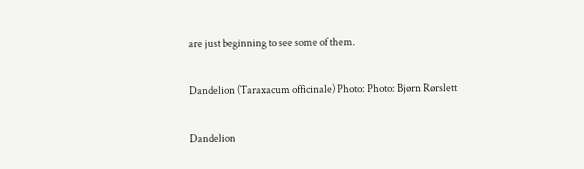are just beginning to see some of them.

Dandelion (Taraxacum officinale) Photo: Photo: Bjørn Rørslett

Dandelion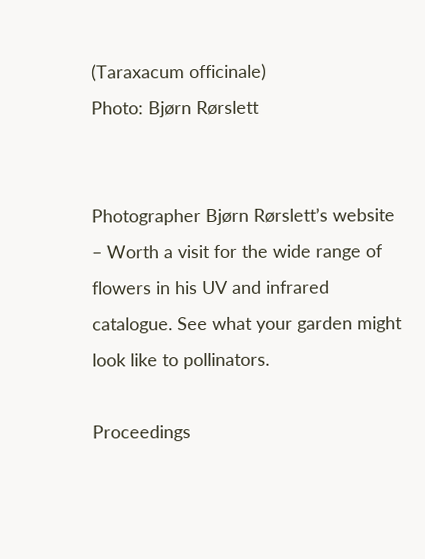(Taraxacum officinale)
Photo: Bjørn Rørslett


Photographer Bjørn Rørslett’s website – Worth a visit for the wide range of flowers in his UV and infrared catalogue. See what your garden might look like to pollinators.

Proceedings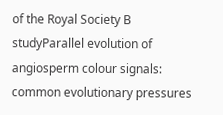of the Royal Society B studyParallel evolution of angiosperm colour signals: common evolutionary pressures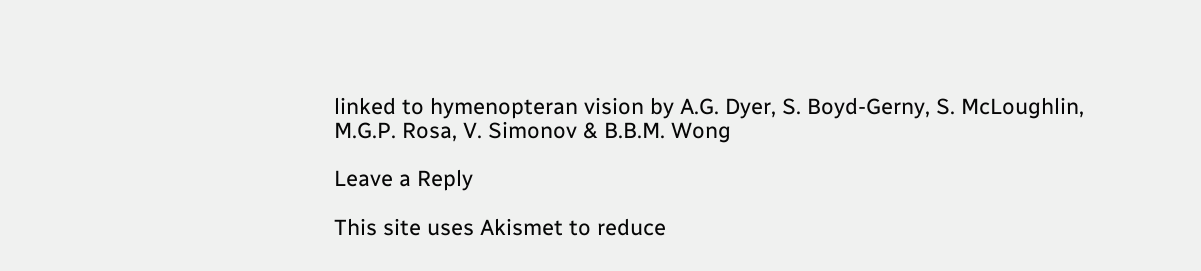linked to hymenopteran vision by A.G. Dyer, S. Boyd-Gerny, S. McLoughlin, M.G.P. Rosa, V. Simonov & B.B.M. Wong

Leave a Reply

This site uses Akismet to reduce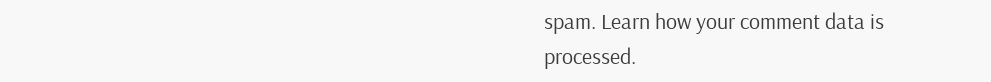spam. Learn how your comment data is processed.